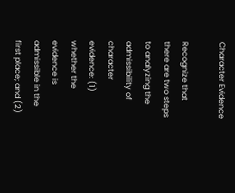Character Evidence

Recognize that there are two steps to analyzing the admissibility of character evidence: (1) whether the evidence is admissible in the first place; and (2)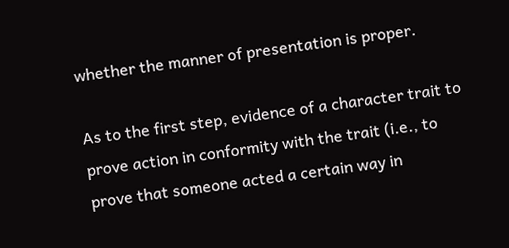whether the manner of presentation is proper.

As to the first step, evidence of a character trait to prove action in conformity with the trait (i.e., to prove that someone acted a certain way in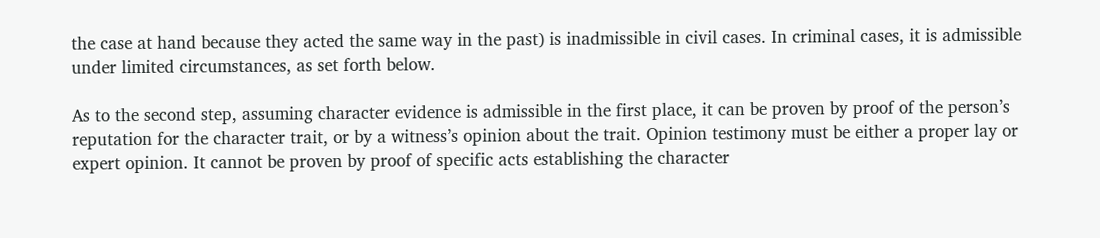the case at hand because they acted the same way in the past) is inadmissible in civil cases. In criminal cases, it is admissible under limited circumstances, as set forth below.

As to the second step, assuming character evidence is admissible in the first place, it can be proven by proof of the person’s reputation for the character trait, or by a witness’s opinion about the trait. Opinion testimony must be either a proper lay or expert opinion. It cannot be proven by proof of specific acts establishing the character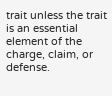trait unless the trait is an essential element of the charge, claim, or defense.